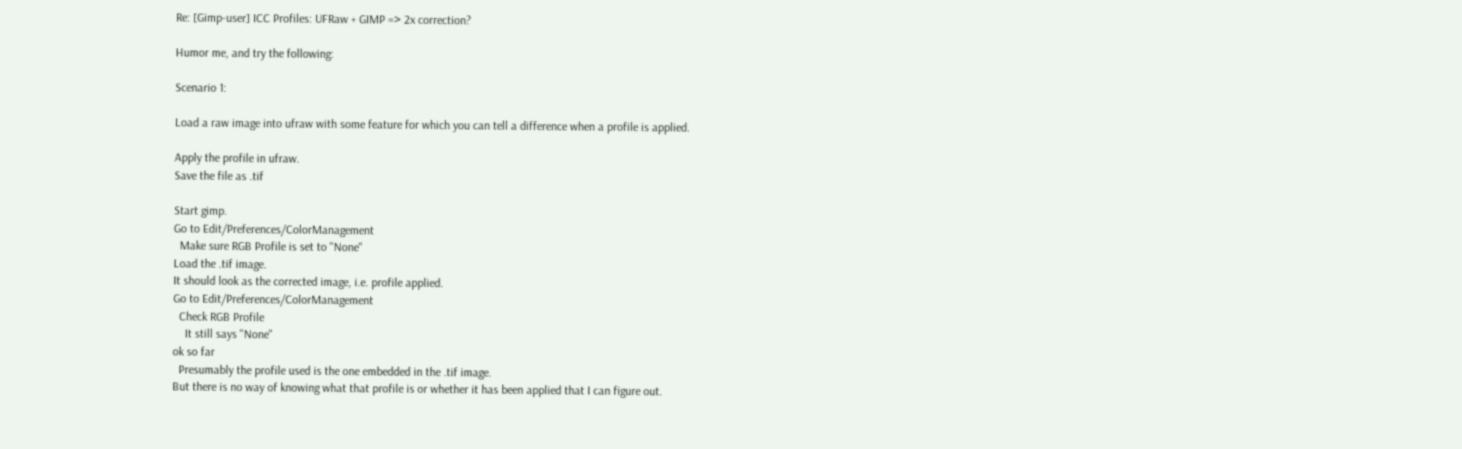Re: [Gimp-user] ICC Profiles: UFRaw + GIMP => 2x correction?

Humor me, and try the following:

Scenario 1:

Load a raw image into ufraw with some feature for which you can tell a difference when a profile is applied.

Apply the profile in ufraw.
Save the file as .tif

Start gimp.
Go to Edit/Preferences/ColorManagement
  Make sure RGB Profile is set to "None"
Load the .tif image.
It should look as the corrected image, i.e. profile applied.
Go to Edit/Preferences/ColorManagement
  Check RGB Profile
    It still says "None"
ok so far
  Presumably the profile used is the one embedded in the .tif image.
But there is no way of knowing what that profile is or whether it has been applied that I can figure out.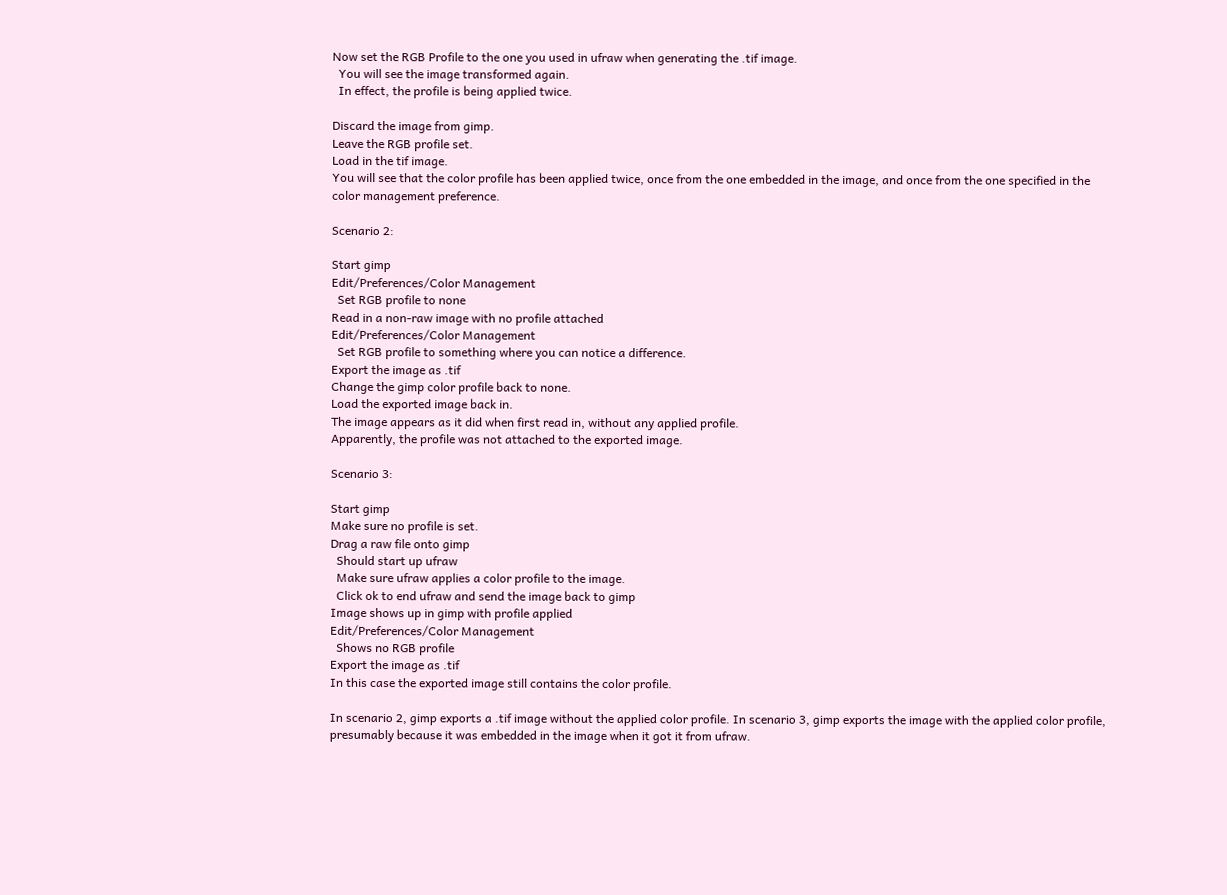Now set the RGB Profile to the one you used in ufraw when generating the .tif image.
  You will see the image transformed again.
  In effect, the profile is being applied twice.

Discard the image from gimp.
Leave the RGB profile set.
Load in the tif image.
You will see that the color profile has been applied twice, once from the one embedded in the image, and once from the one specified in the color management preference.

Scenario 2:

Start gimp
Edit/Preferences/Color Management
  Set RGB profile to none
Read in a non-raw image with no profile attached
Edit/Preferences/Color Management
  Set RGB profile to something where you can notice a difference.
Export the image as .tif
Change the gimp color profile back to none.
Load the exported image back in.
The image appears as it did when first read in, without any applied profile.
Apparently, the profile was not attached to the exported image.

Scenario 3:

Start gimp
Make sure no profile is set.
Drag a raw file onto gimp
  Should start up ufraw
  Make sure ufraw applies a color profile to the image.
  Click ok to end ufraw and send the image back to gimp
Image shows up in gimp with profile applied
Edit/Preferences/Color Management
  Shows no RGB profile
Export the image as .tif
In this case the exported image still contains the color profile.

In scenario 2, gimp exports a .tif image without the applied color profile. In scenario 3, gimp exports the image with the applied color profile, presumably because it was embedded in the image when it got it from ufraw.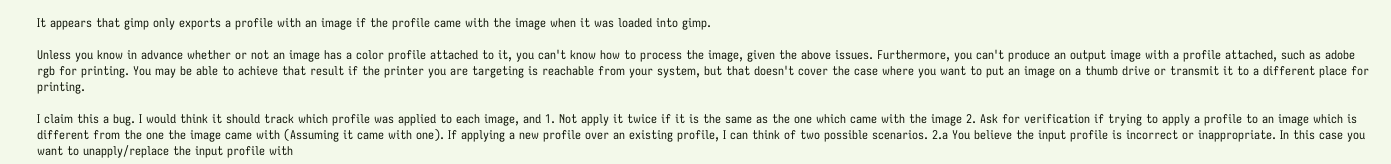It appears that gimp only exports a profile with an image if the profile came with the image when it was loaded into gimp.

Unless you know in advance whether or not an image has a color profile attached to it, you can't know how to process the image, given the above issues. Furthermore, you can't produce an output image with a profile attached, such as adobe rgb for printing. You may be able to achieve that result if the printer you are targeting is reachable from your system, but that doesn't cover the case where you want to put an image on a thumb drive or transmit it to a different place for printing.

I claim this a bug. I would think it should track which profile was applied to each image, and 1. Not apply it twice if it is the same as the one which came with the image 2. Ask for verification if trying to apply a profile to an image which is different from the one the image came with (Assuming it came with one). If applying a new profile over an existing profile, I can think of two possible scenarios. 2.a You believe the input profile is incorrect or inappropriate. In this case you want to unapply/replace the input profile with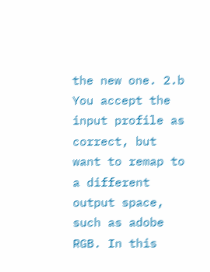the new one. 2.b You accept the input profile as correct, but want to remap to a different output space, such as adobe RGB. In this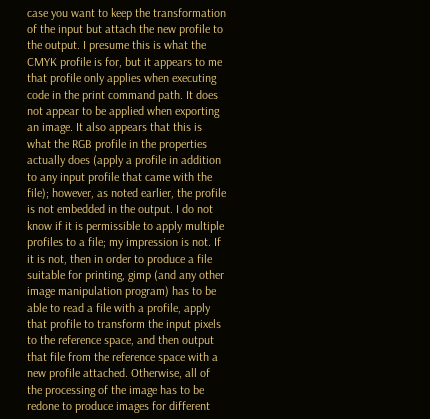case you want to keep the transformation of the input but attach the new profile to the output. I presume this is what the CMYK profile is for, but it appears to me that profile only applies when executing code in the print command path. It does not appear to be applied when exporting an image. It also appears that this is what the RGB profile in the properties actually does (apply a profile in addition to any input profile that came with the file); however, as noted earlier, the profile is not embedded in the output. I do not know if it is permissible to apply multiple profiles to a file; my impression is not. If it is not, then in order to produce a file suitable for printing, gimp (and any other image manipulation program) has to be able to read a file with a profile, apply that profile to transform the input pixels to the reference space, and then output that file from the reference space with a new profile attached. Otherwise, all of the processing of the image has to be redone to produce images for different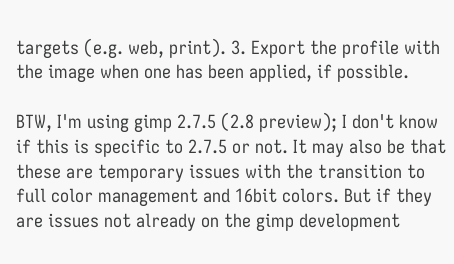targets (e.g. web, print). 3. Export the profile with the image when one has been applied, if possible.

BTW, I'm using gimp 2.7.5 (2.8 preview); I don't know if this is specific to 2.7.5 or not. It may also be that these are temporary issues with the transition to full color management and 16bit colors. But if they are issues not already on the gimp development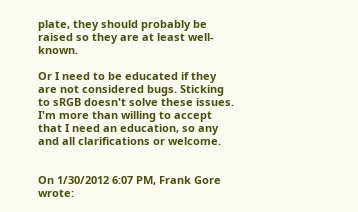plate, they should probably be raised so they are at least well-known.

Or I need to be educated if they are not considered bugs. Sticking to sRGB doesn't solve these issues. I'm more than willing to accept that I need an education, so any and all clarifications or welcome.


On 1/30/2012 6:07 PM, Frank Gore wrote: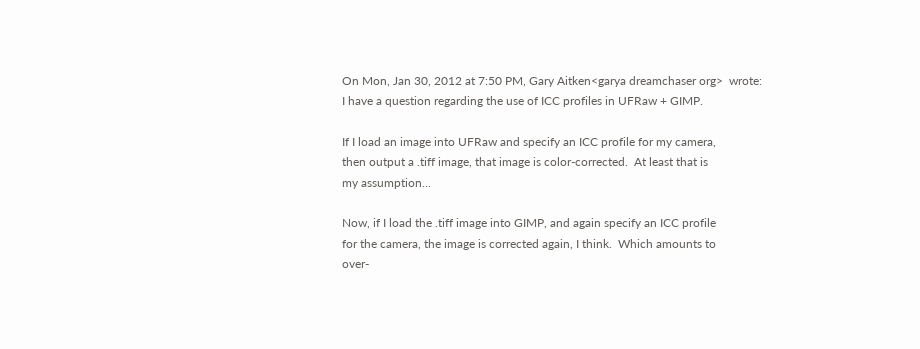On Mon, Jan 30, 2012 at 7:50 PM, Gary Aitken<garya dreamchaser org>  wrote:
I have a question regarding the use of ICC profiles in UFRaw + GIMP.

If I load an image into UFRaw and specify an ICC profile for my camera,
then output a .tiff image, that image is color-corrected.  At least that is
my assumption...

Now, if I load the .tiff image into GIMP, and again specify an ICC profile
for the camera, the image is corrected again, I think.  Which amounts to
over-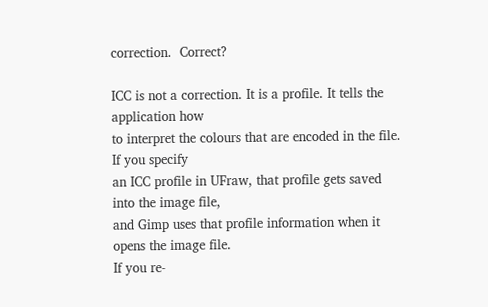correction.  Correct?

ICC is not a correction. It is a profile. It tells the application how
to interpret the colours that are encoded in the file. If you specify
an ICC profile in UFraw, that profile gets saved into the image file,
and Gimp uses that profile information when it opens the image file.
If you re-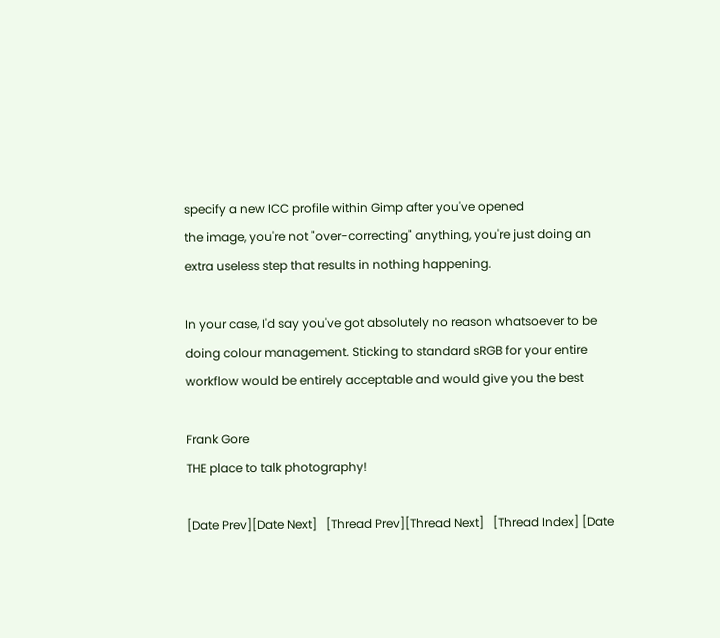specify a new ICC profile within Gimp after you've opened
the image, you're not "over-correcting" anything, you're just doing an
extra useless step that results in nothing happening.

In your case, I'd say you've got absolutely no reason whatsoever to be
doing colour management. Sticking to standard sRGB for your entire
workflow would be entirely acceptable and would give you the best

Frank Gore
THE place to talk photography!

[Date Prev][Date Next]   [Thread Prev][Thread Next]   [Thread Index] [Date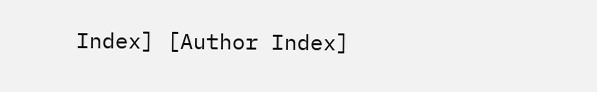Index] [Author Index]